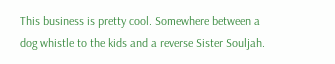This business is pretty cool. Somewhere between a dog whistle to the kids and a reverse Sister Souljah.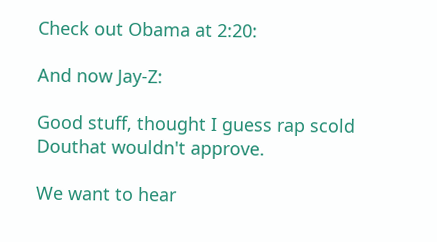Check out Obama at 2:20:

And now Jay-Z:

Good stuff, thought I guess rap scold Douthat wouldn't approve.

We want to hear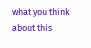what you think about this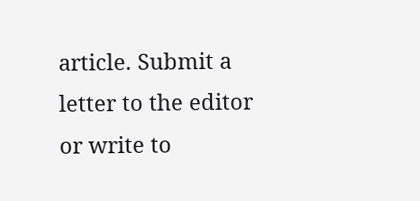article. Submit a letter to the editor or write to